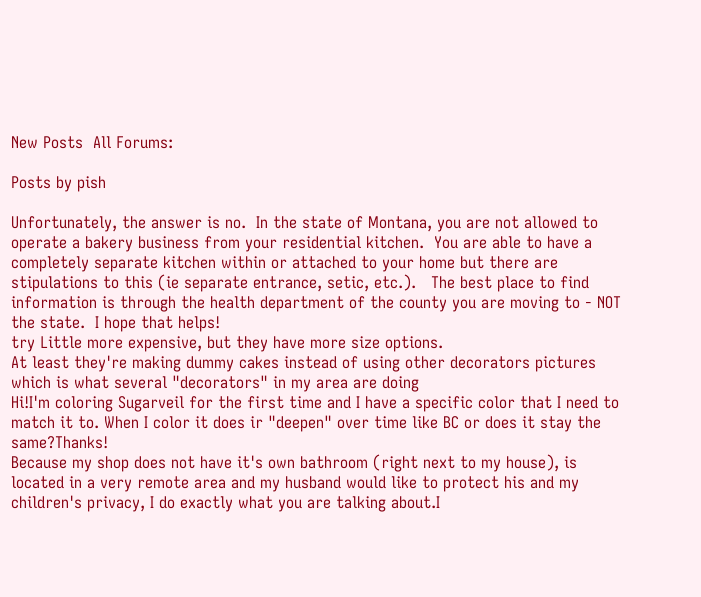New Posts  All Forums:

Posts by pish

Unfortunately, the answer is no.  In the state of Montana, you are not allowed to operate a bakery business from your residential kitchen.  You are able to have a completely separate kitchen within or attached to your home but there are stipulations to this (ie separate entrance, setic, etc.).   The best place to find information is through the health department of the county you are moving to - NOT the state.  I hope that helps!
try Little more expensive, but they have more size options.
At least they're making dummy cakes instead of using other decorators pictures which is what several "decorators" in my area are doing
Hi!I'm coloring Sugarveil for the first time and I have a specific color that I need to match it to. When I color it does ir "deepen" over time like BC or does it stay the same?Thanks!
Because my shop does not have it's own bathroom (right next to my house), is located in a very remote area and my husband would like to protect his and my children's privacy, I do exactly what you are talking about.I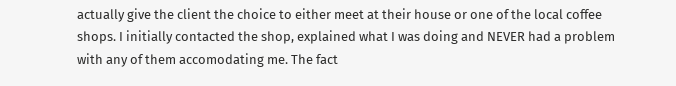actually give the client the choice to either meet at their house or one of the local coffee shops. I initially contacted the shop, explained what I was doing and NEVER had a problem with any of them accomodating me. The fact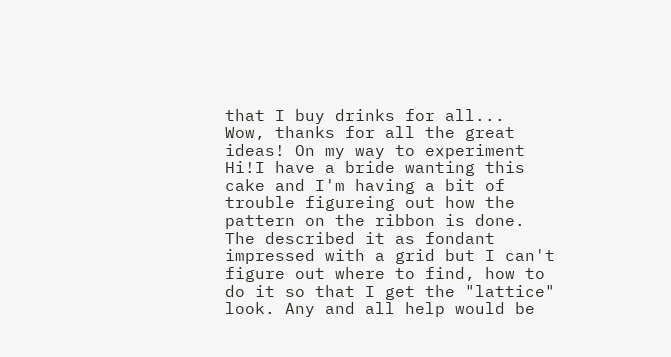that I buy drinks for all...
Wow, thanks for all the great ideas! On my way to experiment
Hi!I have a bride wanting this cake and I'm having a bit of trouble figureing out how the pattern on the ribbon is done. The described it as fondant impressed with a grid but I can't figure out where to find, how to do it so that I get the "lattice" look. Any and all help would be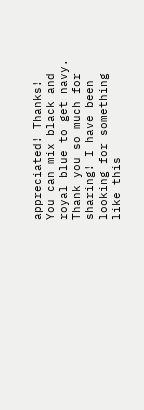appreciated! Thanks!
You can mix black and royal blue to get navy.
Thank you so much for sharing! I have been looking for something like this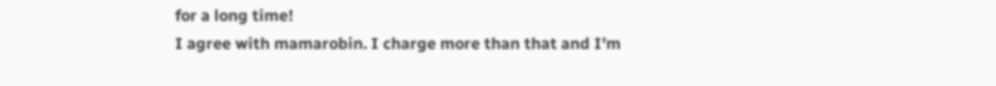for a long time!
I agree with mamarobin. I charge more than that and I'm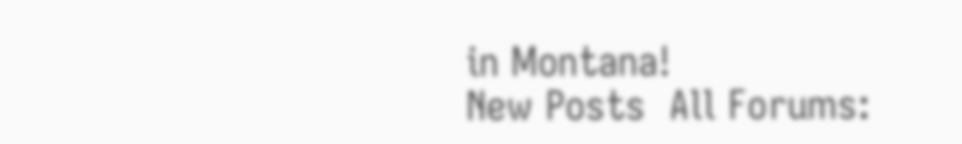in Montana!
New Posts  All Forums: